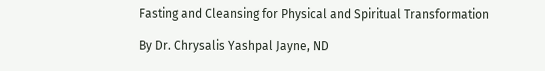Fasting and Cleansing for Physical and Spiritual Transformation

By Dr. Chrysalis Yashpal Jayne, ND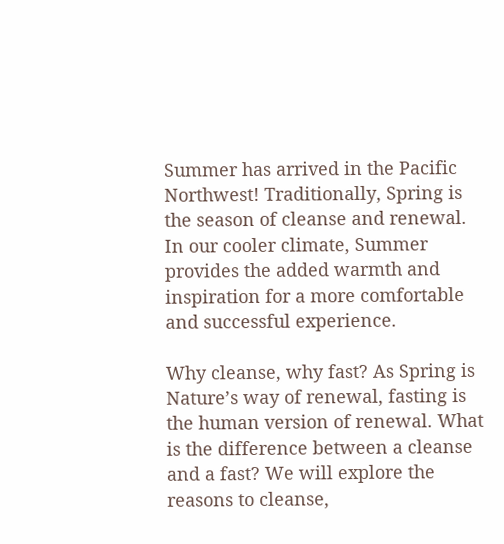Summer has arrived in the Pacific Northwest! Traditionally, Spring is the season of cleanse and renewal. In our cooler climate, Summer provides the added warmth and inspiration for a more comfortable and successful experience.

Why cleanse, why fast? As Spring is Nature’s way of renewal, fasting is the human version of renewal. What is the difference between a cleanse and a fast? We will explore the reasons to cleanse,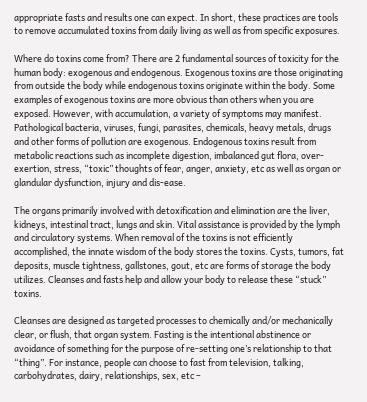appropriate fasts and results one can expect. In short, these practices are tools to remove accumulated toxins from daily living as well as from specific exposures.

Where do toxins come from? There are 2 fundamental sources of toxicity for the human body: exogenous and endogenous. Exogenous toxins are those originating from outside the body while endogenous toxins originate within the body. Some examples of exogenous toxins are more obvious than others when you are exposed. However, with accumulation, a variety of symptoms may manifest. Pathological bacteria, viruses, fungi, parasites, chemicals, heavy metals, drugs and other forms of pollution are exogenous. Endogenous toxins result from metabolic reactions such as incomplete digestion, imbalanced gut flora, over-exertion, stress, “toxic” thoughts of fear, anger, anxiety, etc as well as organ or glandular dysfunction, injury and dis-ease.

The organs primarily involved with detoxification and elimination are the liver, kidneys, intestinal tract, lungs and skin. Vital assistance is provided by the lymph and circulatory systems. When removal of the toxins is not efficiently accomplished, the innate wisdom of the body stores the toxins. Cysts, tumors, fat deposits, muscle tightness, gallstones, gout, etc are forms of storage the body utilizes. Cleanses and fasts help and allow your body to release these “stuck” toxins.

Cleanses are designed as targeted processes to chemically and/or mechanically clear, or flush, that organ system. Fasting is the intentional abstinence or avoidance of something for the purpose of re-setting one’s relationship to that “thing”. For instance, people can choose to fast from television, talking, carbohydrates, dairy, relationships, sex, etc –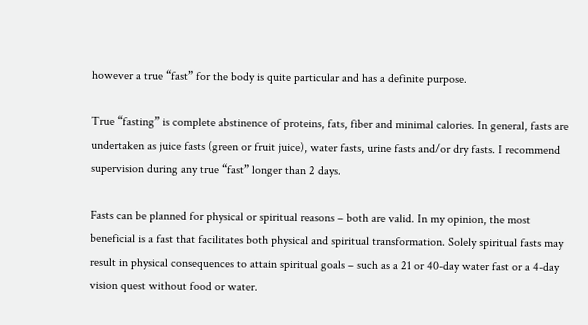however a true “fast” for the body is quite particular and has a definite purpose.

True “fasting” is complete abstinence of proteins, fats, fiber and minimal calories. In general, fasts are undertaken as juice fasts (green or fruit juice), water fasts, urine fasts and/or dry fasts. I recommend supervision during any true “fast” longer than 2 days.

Fasts can be planned for physical or spiritual reasons – both are valid. In my opinion, the most beneficial is a fast that facilitates both physical and spiritual transformation. Solely spiritual fasts may result in physical consequences to attain spiritual goals – such as a 21 or 40-day water fast or a 4-day vision quest without food or water.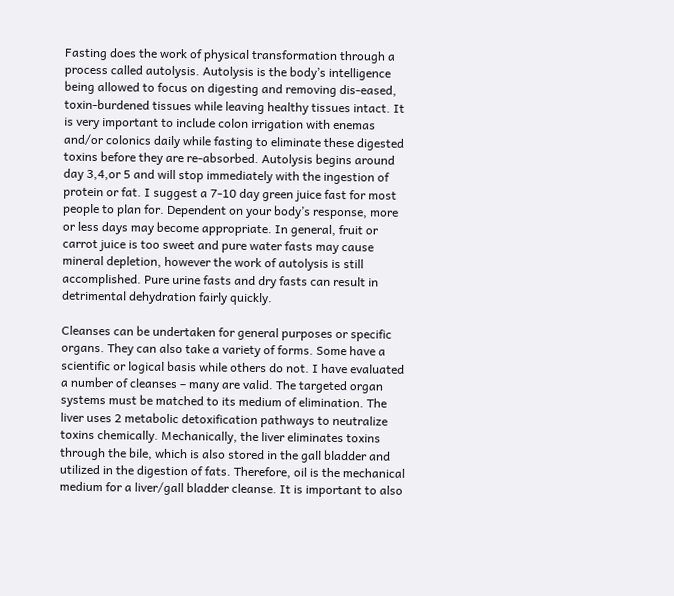Fasting does the work of physical transformation through a process called autolysis. Autolysis is the body’s intelligence being allowed to focus on digesting and removing dis-eased, toxin-burdened tissues while leaving healthy tissues intact. It is very important to include colon irrigation with enemas and/or colonics daily while fasting to eliminate these digested toxins before they are re-absorbed. Autolysis begins around day 3,4,or 5 and will stop immediately with the ingestion of protein or fat. I suggest a 7-10 day green juice fast for most people to plan for. Dependent on your body’s response, more or less days may become appropriate. In general, fruit or carrot juice is too sweet and pure water fasts may cause mineral depletion, however the work of autolysis is still accomplished. Pure urine fasts and dry fasts can result in detrimental dehydration fairly quickly.

Cleanses can be undertaken for general purposes or specific organs. They can also take a variety of forms. Some have a scientific or logical basis while others do not. I have evaluated a number of cleanses – many are valid. The targeted organ systems must be matched to its medium of elimination. The liver uses 2 metabolic detoxification pathways to neutralize toxins chemically. Mechanically, the liver eliminates toxins through the bile, which is also stored in the gall bladder and utilized in the digestion of fats. Therefore, oil is the mechanical medium for a liver/gall bladder cleanse. It is important to also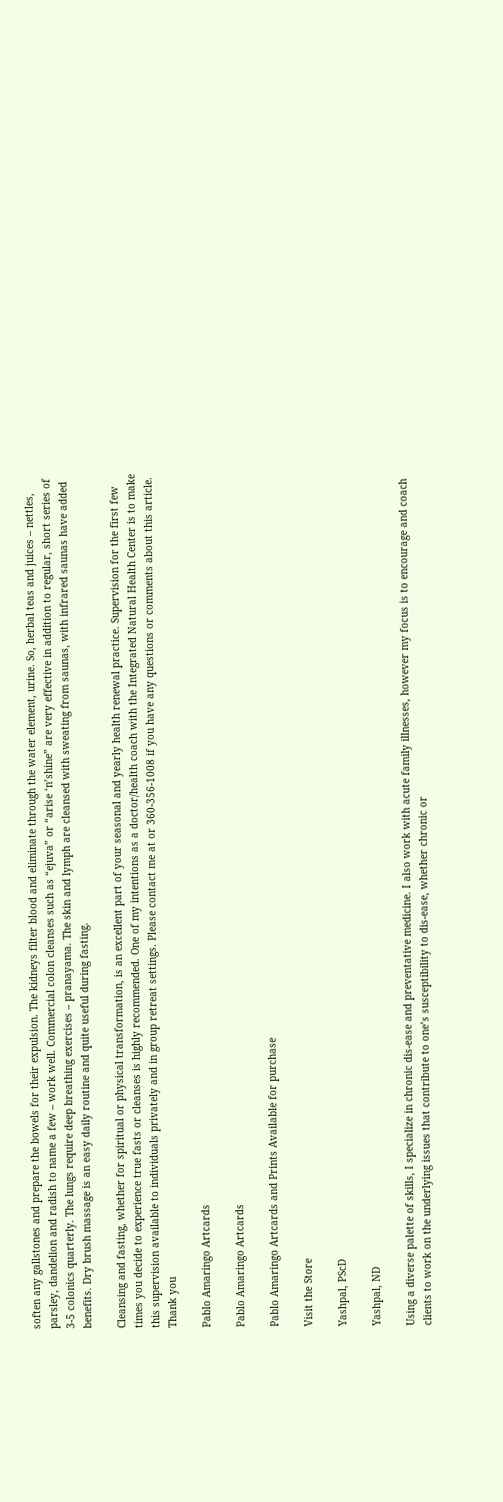soften any gallstones and prepare the bowels for their expulsion. The kidneys filter blood and eliminate through the water element, urine. So, herbal teas and juices – nettles, parsley, dandelion and radish to name a few – work well. Commercial colon cleanses such as “ejuva” or “arise ‘n’shine” are very effective in addition to regular, short series of 3-5 colonics quarterly. The lungs require deep breathing exercises – pranayama. The skin and lymph are cleansed with sweating from saunas, with infrared saunas have added benefits. Dry brush massage is an easy daily routine and quite useful during fasting.

Cleansing and fasting, whether for spiritual or physical transformation, is an excellent part of your seasonal and yearly health renewal practice. Supervision for the first few times you decide to experience true fasts or cleanses is highly recommended. One of my intentions as a doctor/health coach with the Integrated Natural Health Center is to make this supervision available to individuals privately and in group retreat settings. Please contact me at or 360-356-1008 if you have any questions or comments about this article. Thank you

Pablo Amaringo Artcards

Pablo Amaringo Artcards

Pablo Amaringo Artcards and Prints Available for purchase

Visit the Store

Yashpal, PScD

Yashpal, ND

Using a diverse palette of skills, I specialize in chronic dis-ease and preventative medicine. I also work with acute family illnesses, however my focus is to encourage and coach clients to work on the underlying issues that contribute to one’s susceptibility to dis-ease, whether chronic or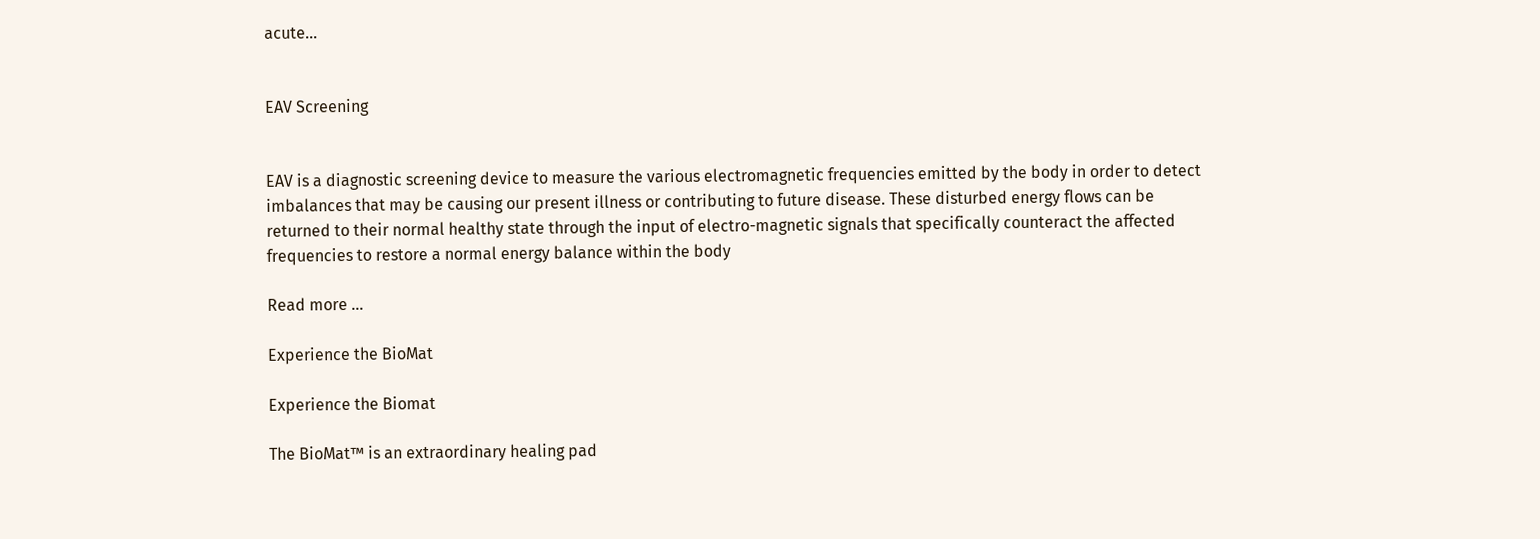acute...


EAV Screening


EAV is a diagnostic screening device to measure the various electromagnetic frequencies emitted by the body in order to detect imbalances that may be causing our present illness or contributing to future disease. These disturbed energy flows can be returned to their normal healthy state through the input of electro-magnetic signals that specifically counteract the affected frequencies to restore a normal energy balance within the body

Read more …

Experience the BioMat

Experience the Biomat

The BioMat™ is an extraordinary healing pad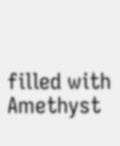filled with Amethyst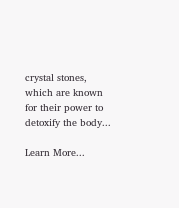crystal stones, which are known for their power to detoxify the body...

Learn More...